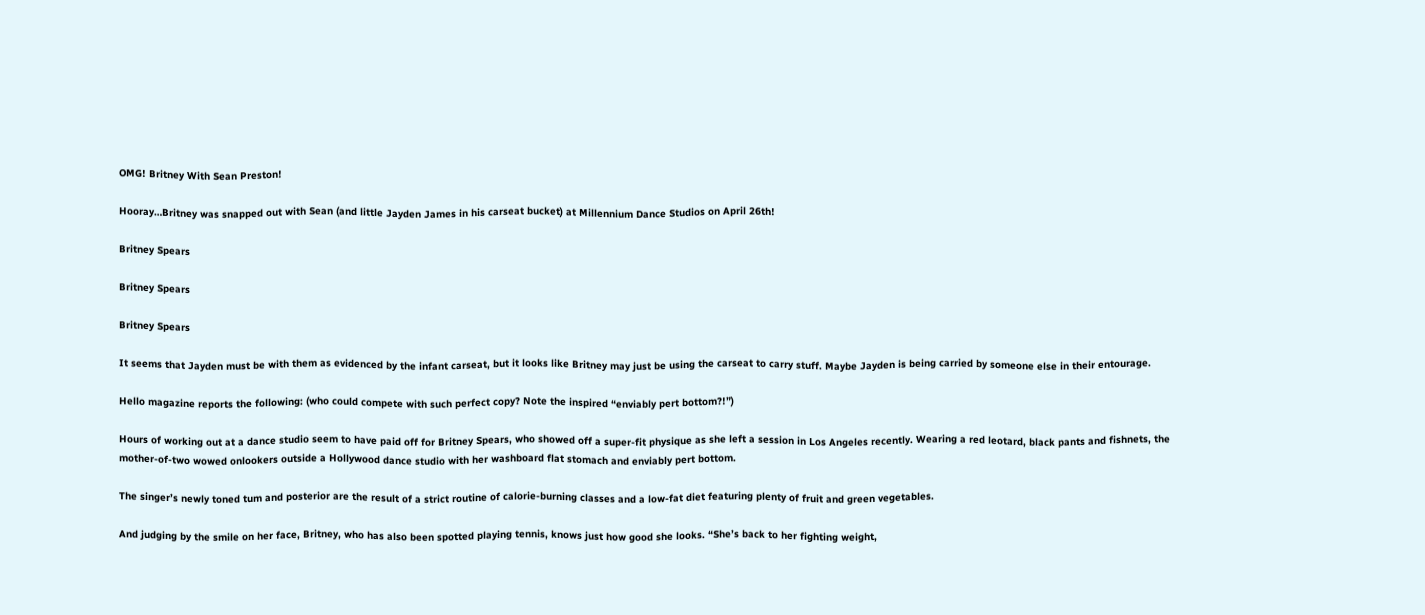OMG! Britney With Sean Preston!

Hooray…Britney was snapped out with Sean (and little Jayden James in his carseat bucket) at Millennium Dance Studios on April 26th!

Britney Spears

Britney Spears

Britney Spears

It seems that Jayden must be with them as evidenced by the infant carseat, but it looks like Britney may just be using the carseat to carry stuff. Maybe Jayden is being carried by someone else in their entourage.

Hello magazine reports the following: (who could compete with such perfect copy? Note the inspired “enviably pert bottom?!”)

Hours of working out at a dance studio seem to have paid off for Britney Spears, who showed off a super-fit physique as she left a session in Los Angeles recently. Wearing a red leotard, black pants and fishnets, the mother-of-two wowed onlookers outside a Hollywood dance studio with her washboard flat stomach and enviably pert bottom.

The singer’s newly toned tum and posterior are the result of a strict routine of calorie-burning classes and a low-fat diet featuring plenty of fruit and green vegetables.

And judging by the smile on her face, Britney, who has also been spotted playing tennis, knows just how good she looks. “She’s back to her fighting weight,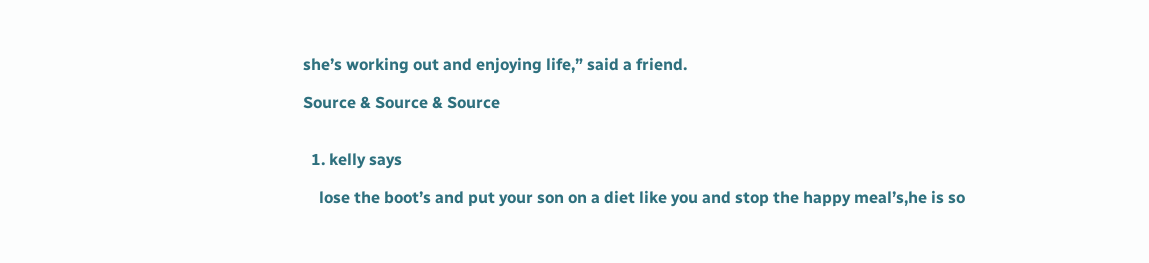she’s working out and enjoying life,” said a friend.

Source & Source & Source


  1. kelly says

    lose the boot’s and put your son on a diet like you and stop the happy meal’s,he is so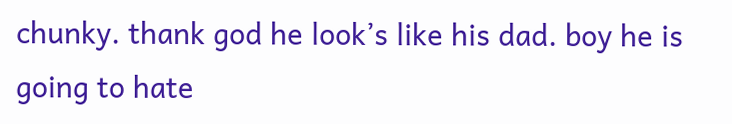chunky. thank god he look’s like his dad. boy he is going to hate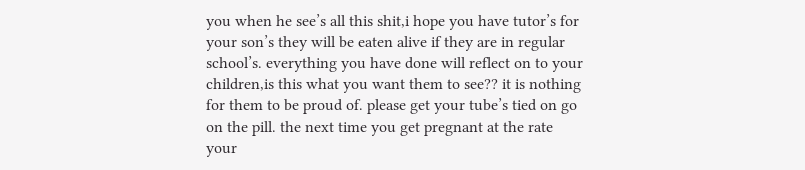you when he see’s all this shit,i hope you have tutor’s for your son’s they will be eaten alive if they are in regular school’s. everything you have done will reflect on to your children,is this what you want them to see?? it is nothing for them to be proud of. please get your tube’s tied on go on the pill. the next time you get pregnant at the rate your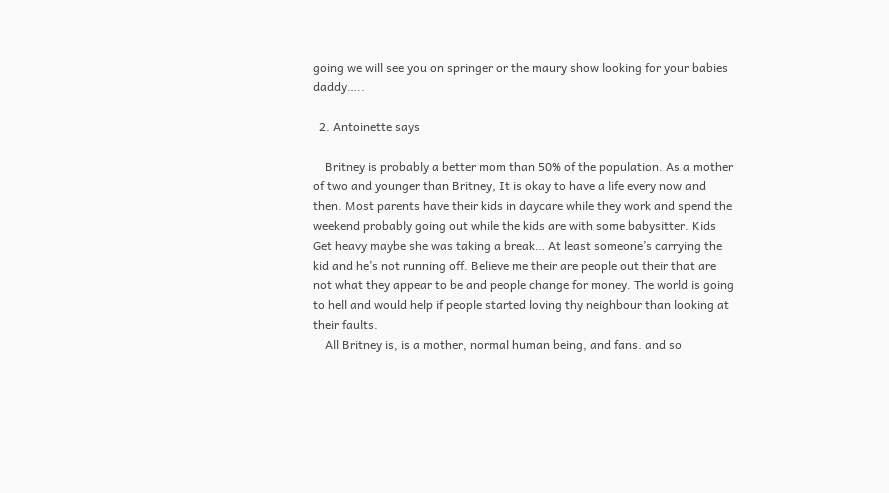going we will see you on springer or the maury show looking for your babies daddy…..

  2. Antoinette says

    Britney is probably a better mom than 50% of the population. As a mother of two and younger than Britney, It is okay to have a life every now and then. Most parents have their kids in daycare while they work and spend the weekend probably going out while the kids are with some babysitter. Kids Get heavy maybe she was taking a break… At least someone’s carrying the kid and he’s not running off. Believe me their are people out their that are not what they appear to be and people change for money. The world is going to hell and would help if people started loving thy neighbour than looking at their faults.
    All Britney is, is a mother, normal human being, and fans. and so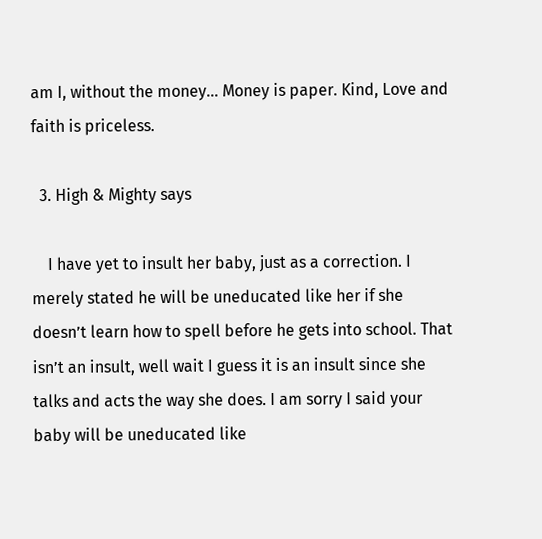am I, without the money… Money is paper. Kind, Love and faith is priceless.

  3. High & Mighty says

    I have yet to insult her baby, just as a correction. I merely stated he will be uneducated like her if she doesn’t learn how to spell before he gets into school. That isn’t an insult, well wait I guess it is an insult since she talks and acts the way she does. I am sorry I said your baby will be uneducated like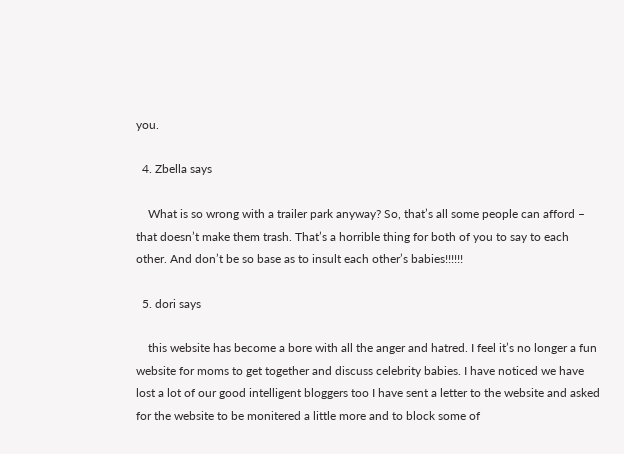you.

  4. Zbella says

    What is so wrong with a trailer park anyway? So, that’s all some people can afford – that doesn’t make them trash. That’s a horrible thing for both of you to say to each other. And don’t be so base as to insult each other’s babies!!!!!!

  5. dori says

    this website has become a bore with all the anger and hatred. I feel it’s no longer a fun website for moms to get together and discuss celebrity babies. I have noticed we have lost a lot of our good intelligent bloggers too I have sent a letter to the website and asked for the website to be monitered a little more and to block some of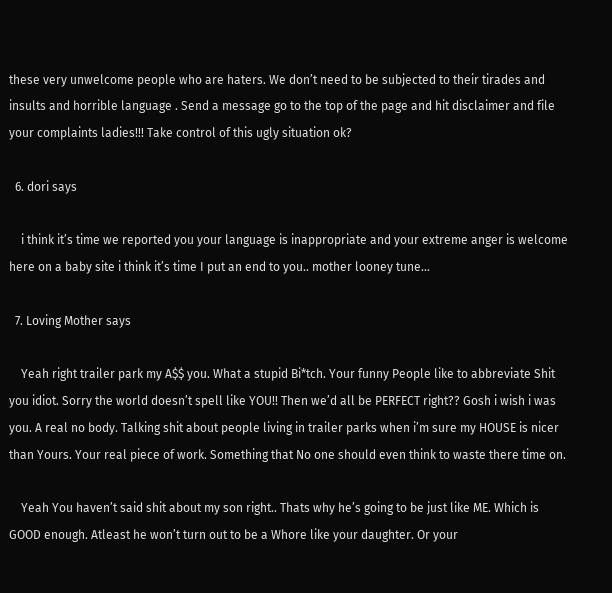these very unwelcome people who are haters. We don’t need to be subjected to their tirades and insults and horrible language . Send a message go to the top of the page and hit disclaimer and file your complaints ladies!!! Take control of this ugly situation ok?

  6. dori says

    i think it’s time we reported you your language is inappropriate and your extreme anger is welcome here on a baby site i think it’s time I put an end to you.. mother looney tune…

  7. Loving Mother says

    Yeah right trailer park my A$$ you. What a stupid Bi*tch. Your funny People like to abbreviate Shit you idiot. Sorry the world doesn’t spell like YOU!! Then we’d all be PERFECT right?? Gosh i wish i was you. A real no body. Talking shit about people living in trailer parks when i’m sure my HOUSE is nicer than Yours. Your real piece of work. Something that No one should even think to waste there time on.

    Yeah You haven’t said shit about my son right.. Thats why he’s going to be just like ME. Which is GOOD enough. Atleast he won’t turn out to be a Whore like your daughter. Or your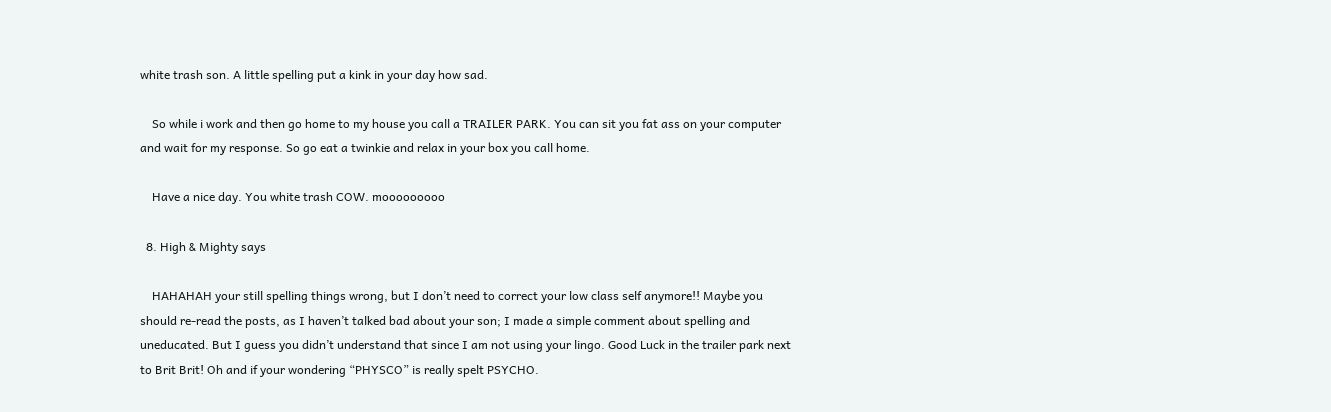white trash son. A little spelling put a kink in your day how sad.

    So while i work and then go home to my house you call a TRAILER PARK. You can sit you fat ass on your computer and wait for my response. So go eat a twinkie and relax in your box you call home.

    Have a nice day. You white trash COW. mooooooooo

  8. High & Mighty says

    HAHAHAH your still spelling things wrong, but I don’t need to correct your low class self anymore!! Maybe you should re-read the posts, as I haven’t talked bad about your son; I made a simple comment about spelling and uneducated. But I guess you didn’t understand that since I am not using your lingo. Good Luck in the trailer park next to Brit Brit! Oh and if your wondering “PHYSCO” is really spelt PSYCHO.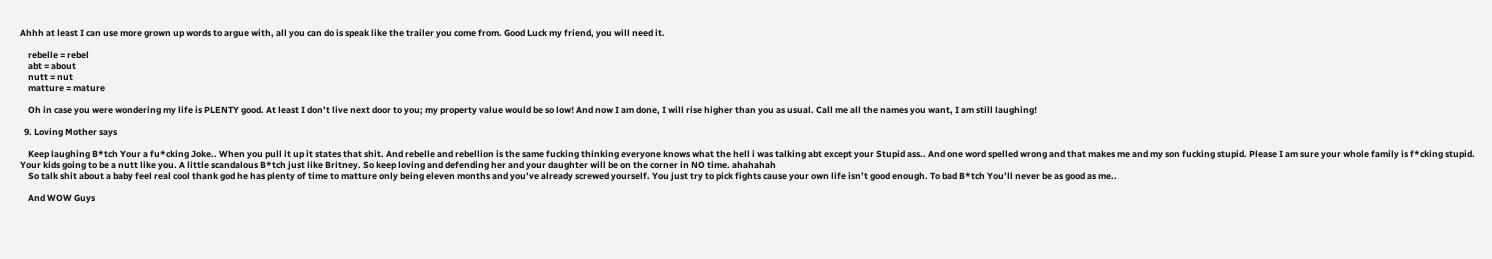Ahhh at least I can use more grown up words to argue with, all you can do is speak like the trailer you come from. Good Luck my friend, you will need it.

    rebelle = rebel
    abt = about
    nutt = nut
    matture = mature

    Oh in case you were wondering my life is PLENTY good. At least I don’t live next door to you; my property value would be so low! And now I am done, I will rise higher than you as usual. Call me all the names you want, I am still laughing!

  9. Loving Mother says

    Keep laughing B*tch Your a fu*cking Joke.. When you pull it up it states that shit. And rebelle and rebellion is the same fucking thinking everyone knows what the hell i was talking abt except your Stupid ass.. And one word spelled wrong and that makes me and my son fucking stupid. Please I am sure your whole family is f*cking stupid. Your kids going to be a nutt like you. A little scandalous B*tch just like Britney. So keep loving and defending her and your daughter will be on the corner in NO time. ahahahah
    So talk shit about a baby feel real cool thank god he has plenty of time to matture only being eleven months and you’ve already screwed yourself. You just try to pick fights cause your own life isn’t good enough. To bad B*tch You’ll never be as good as me..

    And WOW Guys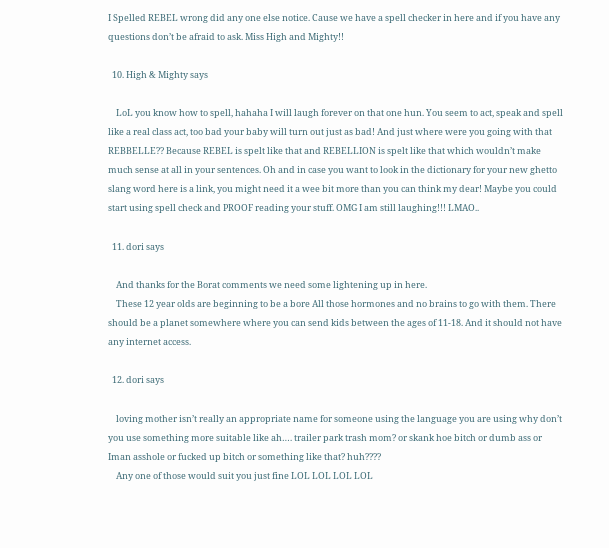I Spelled REBEL wrong did any one else notice. Cause we have a spell checker in here and if you have any questions don’t be afraid to ask. Miss High and Mighty!!

  10. High & Mighty says

    LoL you know how to spell, hahaha I will laugh forever on that one hun. You seem to act, speak and spell like a real class act, too bad your baby will turn out just as bad! And just where were you going with that REBBELLE?? Because REBEL is spelt like that and REBELLION is spelt like that which wouldn’t make much sense at all in your sentences. Oh and in case you want to look in the dictionary for your new ghetto slang word here is a link, you might need it a wee bit more than you can think my dear! Maybe you could start using spell check and PROOF reading your stuff. OMG I am still laughing!!! LMAO..

  11. dori says

    And thanks for the Borat comments we need some lightening up in here.
    These 12 year olds are beginning to be a bore All those hormones and no brains to go with them. There should be a planet somewhere where you can send kids between the ages of 11-18. And it should not have any internet access.

  12. dori says

    loving mother isn’t really an appropriate name for someone using the language you are using why don’t you use something more suitable like ah…. trailer park trash mom? or skank hoe bitch or dumb ass or Iman asshole or fucked up bitch or something like that? huh????
    Any one of those would suit you just fine LOL LOL LOL LOL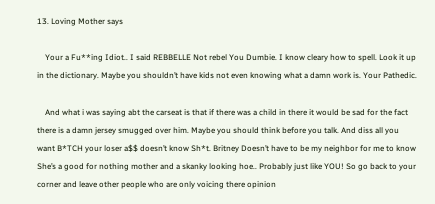13. Loving Mother says

    Your a Fu**ing Idiot.. I said REBBELLE Not rebel You Dumbie. I know cleary how to spell. Look it up in the dictionary. Maybe you shouldn’t have kids not even knowing what a damn work is. Your Pathedic.

    And what i was saying abt the carseat is that if there was a child in there it would be sad for the fact there is a damn jersey smugged over him. Maybe you should think before you talk. And diss all you want B*TCH your loser a$$ doesn’t know Sh*t. Britney Doesn’t have to be my neighbor for me to know She’s a good for nothing mother and a skanky looking hoe.. Probably just like YOU! So go back to your corner and leave other people who are only voicing there opinion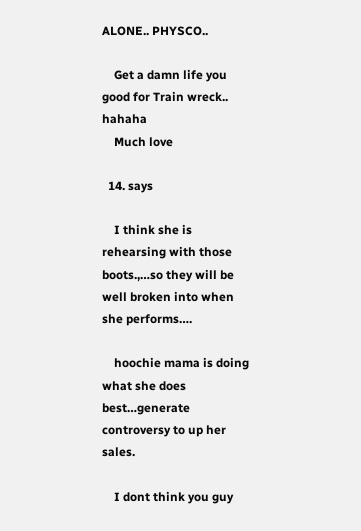ALONE.. PHYSCO..

    Get a damn life you good for Train wreck.. hahaha
    Much love

  14. says

    I think she is rehearsing with those boots.,…so they will be well broken into when she performs….

    hoochie mama is doing what she does best…generate controversy to up her sales.

    I dont think you guy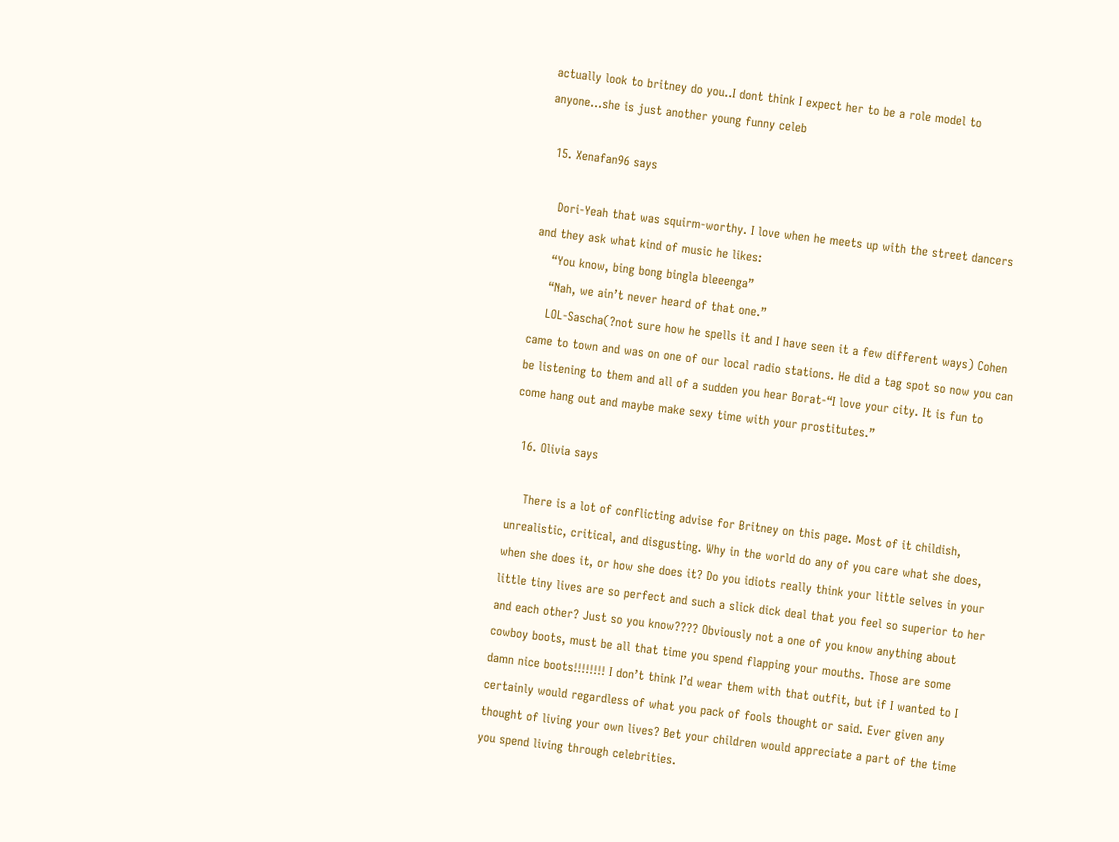actually look to britney do you..I dont think I expect her to be a role model to anyone…she is just another young funny celeb

  15. Xenafan96 says

    Dori-Yeah that was squirm-worthy. I love when he meets up with the street dancers and they ask what kind of music he likes:
    “You know, bing bong bingla bleeenga”
    “Nah, we ain’t never heard of that one.”
    LOL-Sascha(?not sure how he spells it and I have seen it a few different ways) Cohen came to town and was on one of our local radio stations. He did a tag spot so now you can be listening to them and all of a sudden you hear Borat-“I love your city. It is fun to come hang out and maybe make sexy time with your prostitutes.”

  16. Olivia says

    There is a lot of conflicting advise for Britney on this page. Most of it childish, unrealistic, critical, and disgusting. Why in the world do any of you care what she does, when she does it, or how she does it? Do you idiots really think your little selves in your little tiny lives are so perfect and such a slick dick deal that you feel so superior to her and each other? Just so you know???? Obviously not a one of you know anything about cowboy boots, must be all that time you spend flapping your mouths. Those are some damn nice boots!!!!!!!! I don’t think I’d wear them with that outfit, but if I wanted to I certainly would regardless of what you pack of fools thought or said. Ever given any thought of living your own lives? Bet your children would appreciate a part of the time you spend living through celebrities.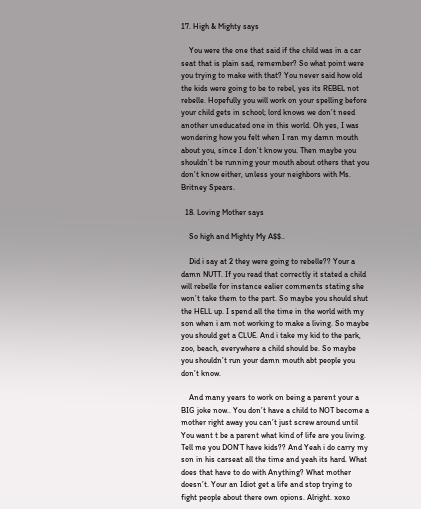17. High & Mighty says

    You were the one that said if the child was in a car seat that is plain sad, remember? So what point were you trying to make with that? You never said how old the kids were going to be to rebel, yes its REBEL not rebelle. Hopefully you will work on your spelling before your child gets in school; lord knows we don’t need another uneducated one in this world. Oh yes, I was wondering how you felt when I ran my damn mouth about you, since I don’t know you. Then maybe you shouldn’t be running your mouth about others that you don’t know either, unless your neighbors with Ms. Britney Spears.

  18. Loving Mother says

    So high and Mighty My A$$..

    Did i say at 2 they were going to rebelle?? Your a damn NUTT. If you read that correctly it stated a child will rebelle for instance ealier comments stating she won’t take them to the part. So maybe you should shut the HELL up. I spend all the time in the world with my son when i am not working to make a living. So maybe you should get a CLUE. And i take my kid to the park, zoo, beach, everywhere a child should be. So maybe you shouldn’t run your damn mouth abt people you don’t know.

    And many years to work on being a parent your a BIG joke now.. You don’t have a child to NOT become a mother right away you can’t just screw around until You want t be a parent what kind of life are you living. Tell me you DON’T have kids?? And Yeah i do carry my son in his carseat all the time and yeah its hard. What does that have to do with Anything? What mother doesn’t. Your an Idiot get a life and stop trying to fight people about there own opions. Alright. xoxo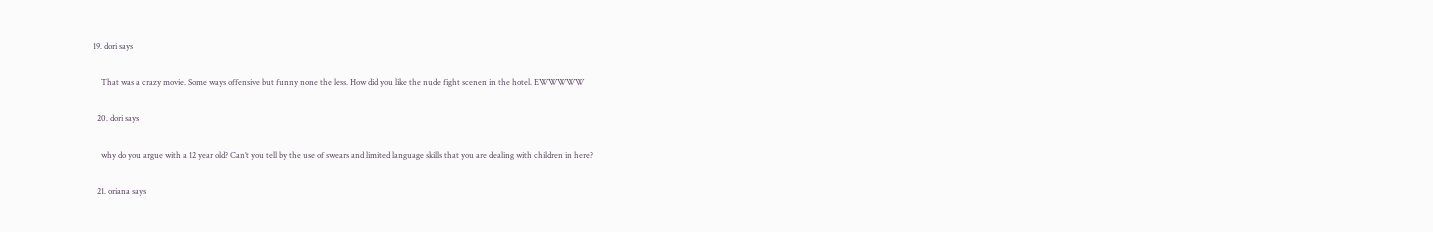19. dori says

    That was a crazy movie. Some ways offensive but funny none the less. How did you like the nude fight scenen in the hotel. EWWWWW

  20. dori says

    why do you argue with a 12 year old? Can’t you tell by the use of swears and limited language skills that you are dealing with children in here?

  21. oriana says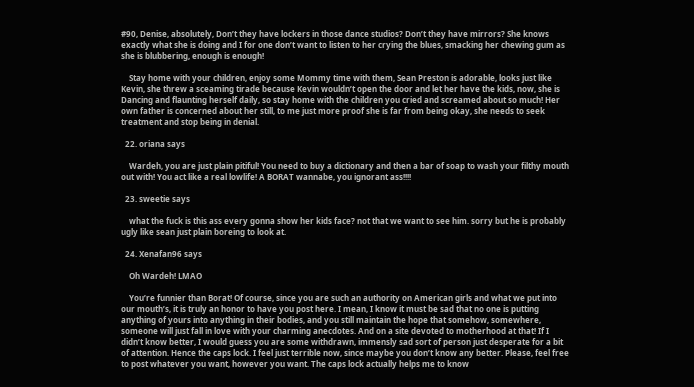#90, Denise, absolutely, Don’t they have lockers in those dance studios? Don’t they have mirrors? She knows exactly what she is doing and I for one don’t want to listen to her crying the blues, smacking her chewing gum as she is blubbering, enough is enough!

    Stay home with your children, enjoy some Mommy time with them, Sean Preston is adorable, looks just like Kevin, she threw a sceaming tirade because Kevin wouldn’t open the door and let her have the kids, now, she is Dancing and flaunting herself daily, so stay home with the children you cried and screamed about so much! Her own father is concerned about her still, to me just more proof she is far from being okay, she needs to seek treatment and stop being in denial.

  22. oriana says

    Wardeh, you are just plain pitiful! You need to buy a dictionary and then a bar of soap to wash your filthy mouth out with! You act like a real lowlife! A BORAT wannabe, you ignorant ass!!!!

  23. sweetie says

    what the fuck is this ass every gonna show her kids face? not that we want to see him. sorry but he is probably ugly like sean just plain boreing to look at.

  24. Xenafan96 says

    Oh Wardeh! LMAO

    You’re funnier than Borat! Of course, since you are such an authority on American girls and what we put into our mouth’s, it is truly an honor to have you post here. I mean, I know it must be sad that no one is putting anything of yours into anything in their bodies, and you still maintain the hope that somehow, somewhere, someone will just fall in love with your charming anecdotes. And on a site devoted to motherhood at that! If I didn’t know better, I would guess you are some withdrawn, immensly sad sort of person just desperate for a bit of attention. Hence the caps lock. I feel just terrible now, since maybe you don’t know any better. Please, feel free to post whatever you want, however you want. The caps lock actually helps me to know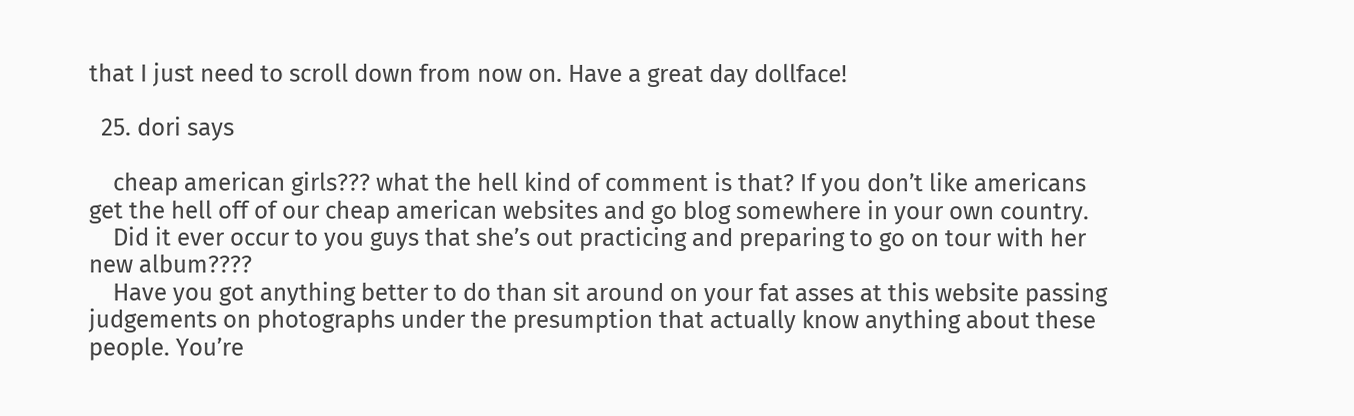that I just need to scroll down from now on. Have a great day dollface!

  25. dori says

    cheap american girls??? what the hell kind of comment is that? If you don’t like americans get the hell off of our cheap american websites and go blog somewhere in your own country.
    Did it ever occur to you guys that she’s out practicing and preparing to go on tour with her new album????
    Have you got anything better to do than sit around on your fat asses at this website passing judgements on photographs under the presumption that actually know anything about these people. You’re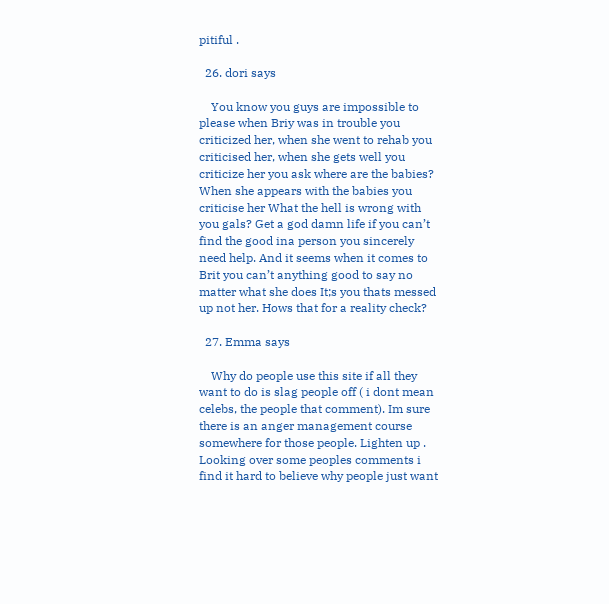pitiful .

  26. dori says

    You know you guys are impossible to please when Briy was in trouble you criticized her, when she went to rehab you criticised her, when she gets well you criticize her you ask where are the babies? When she appears with the babies you criticise her What the hell is wrong with you gals? Get a god damn life if you can’t find the good ina person you sincerely need help. And it seems when it comes to Brit you can’t anything good to say no matter what she does It;s you thats messed up not her. Hows that for a reality check?

  27. Emma says

    Why do people use this site if all they want to do is slag people off ( i dont mean celebs, the people that comment). Im sure there is an anger management course somewhere for those people. Lighten up . Looking over some peoples comments i find it hard to believe why people just want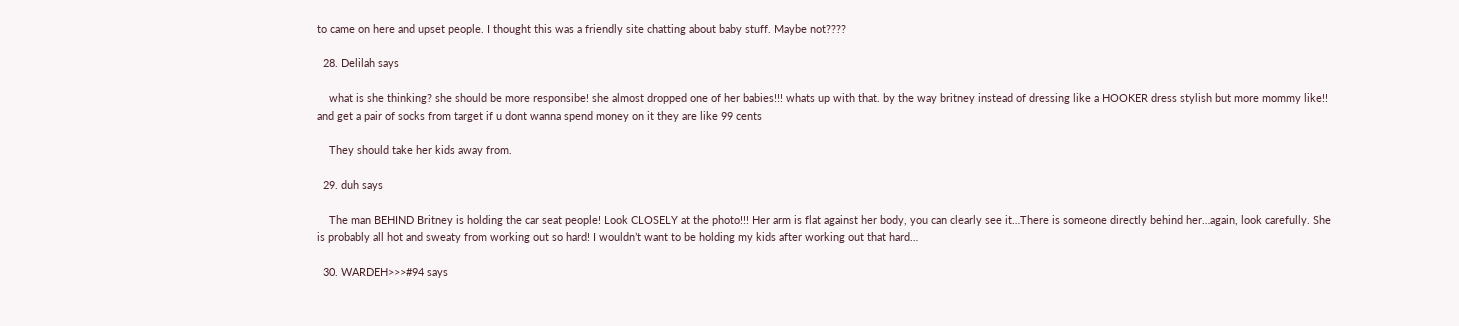to came on here and upset people. I thought this was a friendly site chatting about baby stuff. Maybe not????

  28. Delilah says

    what is she thinking? she should be more responsibe! she almost dropped one of her babies!!! whats up with that. by the way britney instead of dressing like a HOOKER dress stylish but more mommy like!! and get a pair of socks from target if u dont wanna spend money on it they are like 99 cents

    They should take her kids away from.

  29. duh says

    The man BEHIND Britney is holding the car seat people! Look CLOSELY at the photo!!! Her arm is flat against her body, you can clearly see it…There is someone directly behind her…again, look carefully. She is probably all hot and sweaty from working out so hard! I wouldn’t want to be holding my kids after working out that hard…

  30. WARDEH>>>#94 says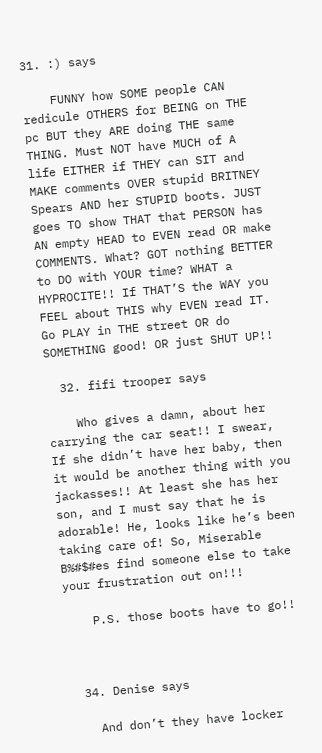31. :) says

    FUNNY how SOME people CAN redicule OTHERS for BEING on THE pc BUT they ARE doing THE same THING. Must NOT have MUCH of A life EITHER if THEY can SIT and MAKE comments OVER stupid BRITNEY Spears AND her STUPID boots. JUST goes TO show THAT that PERSON has AN empty HEAD to EVEN read OR make COMMENTS. What? GOT nothing BETTER to DO with YOUR time? WHAT a HYPROCITE!! If THAT’S the WAY you FEEL about THIS why EVEN read IT. Go PLAY in THE street OR do SOMETHING good! OR just SHUT UP!!

  32. fifi trooper says

    Who gives a damn, about her carrying the car seat!! I swear, If she didn’t have her baby, then it would be another thing with you jackasses!! At least she has her son, and I must say that he is adorable! He, looks like he’s been taking care of! So, Miserable B%#$#es find someone else to take your frustration out on!!!

    P.S. those boots have to go!!



  34. Denise says

    And don’t they have locker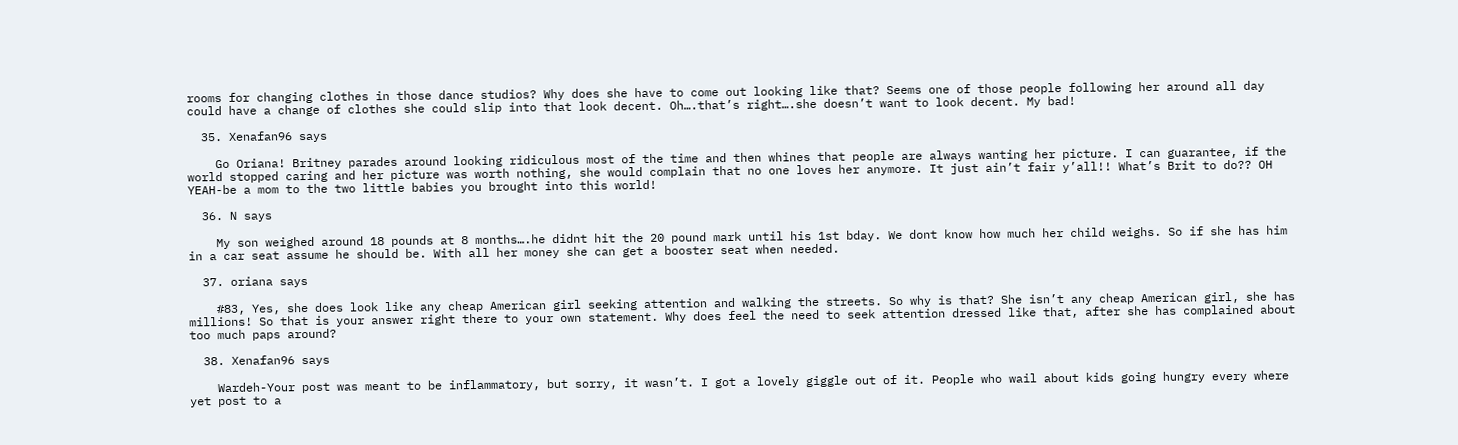rooms for changing clothes in those dance studios? Why does she have to come out looking like that? Seems one of those people following her around all day could have a change of clothes she could slip into that look decent. Oh….that’s right….she doesn’t want to look decent. My bad!

  35. Xenafan96 says

    Go Oriana! Britney parades around looking ridiculous most of the time and then whines that people are always wanting her picture. I can guarantee, if the world stopped caring and her picture was worth nothing, she would complain that no one loves her anymore. It just ain’t fair y’all!! What’s Brit to do?? OH YEAH-be a mom to the two little babies you brought into this world!

  36. N says

    My son weighed around 18 pounds at 8 months….he didnt hit the 20 pound mark until his 1st bday. We dont know how much her child weighs. So if she has him in a car seat assume he should be. With all her money she can get a booster seat when needed.

  37. oriana says

    #83, Yes, she does look like any cheap American girl seeking attention and walking the streets. So why is that? She isn’t any cheap American girl, she has millions! So that is your answer right there to your own statement. Why does feel the need to seek attention dressed like that, after she has complained about too much paps around?

  38. Xenafan96 says

    Wardeh-Your post was meant to be inflammatory, but sorry, it wasn’t. I got a lovely giggle out of it. People who wail about kids going hungry every where yet post to a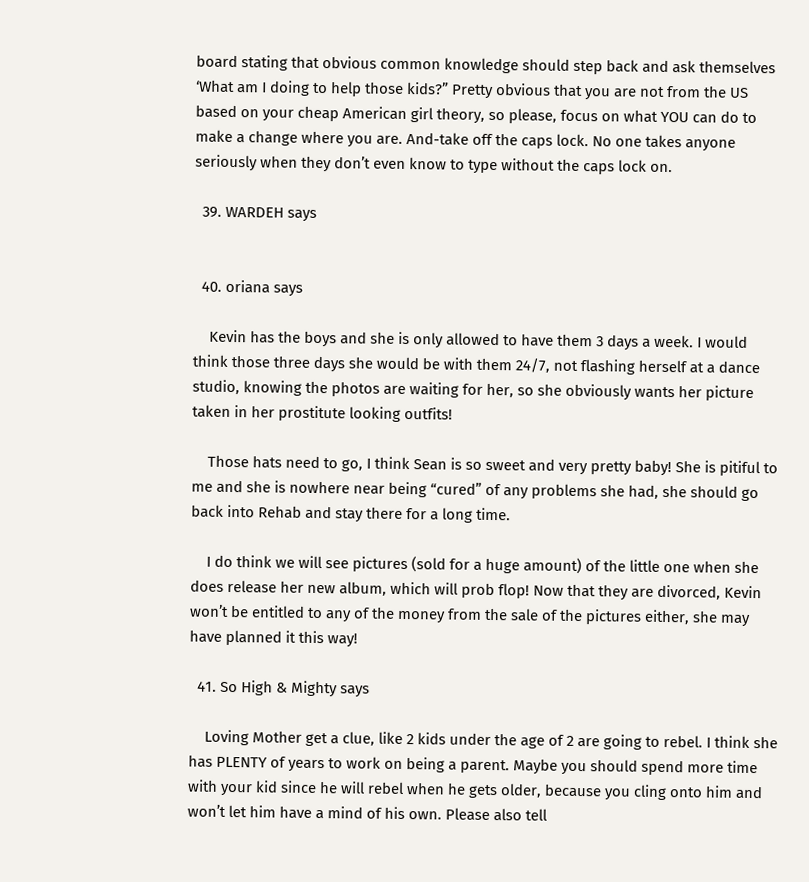board stating that obvious common knowledge should step back and ask themselves ‘What am I doing to help those kids?” Pretty obvious that you are not from the US based on your cheap American girl theory, so please, focus on what YOU can do to make a change where you are. And-take off the caps lock. No one takes anyone seriously when they don’t even know to type without the caps lock on.

  39. WARDEH says


  40. oriana says

    Kevin has the boys and she is only allowed to have them 3 days a week. I would think those three days she would be with them 24/7, not flashing herself at a dance studio, knowing the photos are waiting for her, so she obviously wants her picture taken in her prostitute looking outfits!

    Those hats need to go, I think Sean is so sweet and very pretty baby! She is pitiful to me and she is nowhere near being “cured” of any problems she had, she should go back into Rehab and stay there for a long time.

    I do think we will see pictures (sold for a huge amount) of the little one when she does release her new album, which will prob flop! Now that they are divorced, Kevin won’t be entitled to any of the money from the sale of the pictures either, she may have planned it this way!

  41. So High & Mighty says

    Loving Mother get a clue, like 2 kids under the age of 2 are going to rebel. I think she has PLENTY of years to work on being a parent. Maybe you should spend more time with your kid since he will rebel when he gets older, because you cling onto him and won’t let him have a mind of his own. Please also tell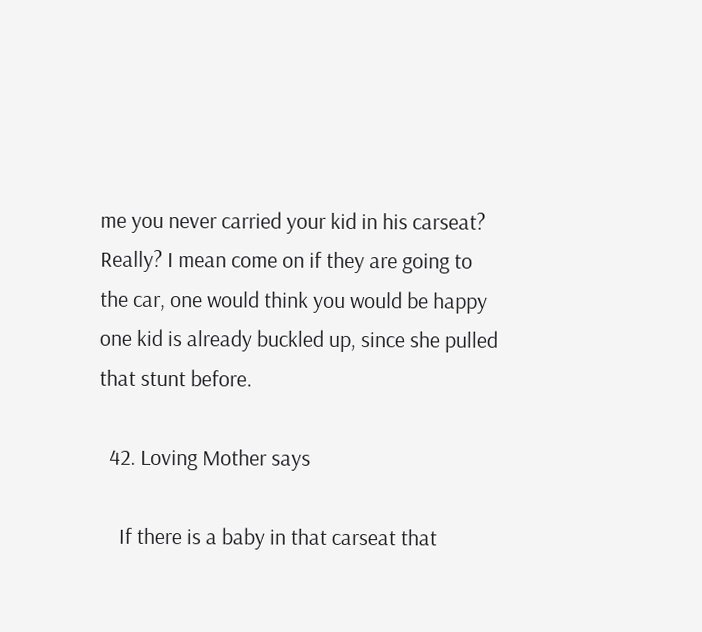me you never carried your kid in his carseat? Really? I mean come on if they are going to the car, one would think you would be happy one kid is already buckled up, since she pulled that stunt before.

  42. Loving Mother says

    If there is a baby in that carseat that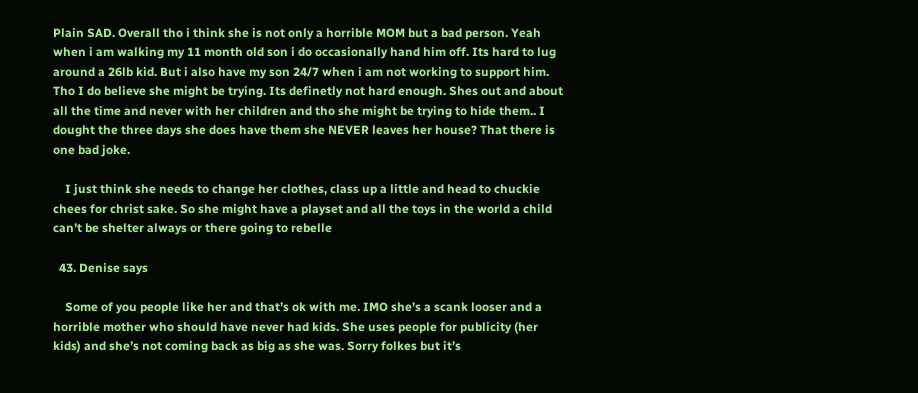Plain SAD. Overall tho i think she is not only a horrible MOM but a bad person. Yeah when i am walking my 11 month old son i do occasionally hand him off. Its hard to lug around a 26lb kid. But i also have my son 24/7 when i am not working to support him. Tho I do believe she might be trying. Its definetly not hard enough. Shes out and about all the time and never with her children and tho she might be trying to hide them.. I dought the three days she does have them she NEVER leaves her house? That there is one bad joke.

    I just think she needs to change her clothes, class up a little and head to chuckie chees for christ sake. So she might have a playset and all the toys in the world a child can’t be shelter always or there going to rebelle

  43. Denise says

    Some of you people like her and that’s ok with me. IMO she’s a scank looser and a horrible mother who should have never had kids. She uses people for publicity (her kids) and she’s not coming back as big as she was. Sorry folkes but it’s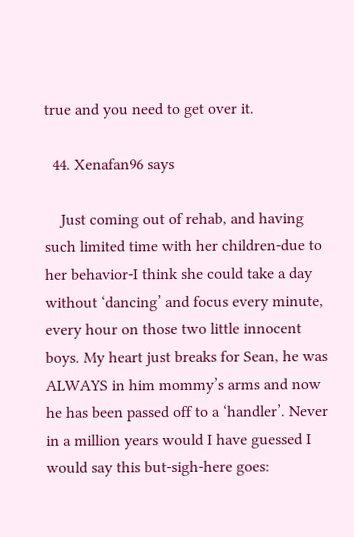true and you need to get over it.

  44. Xenafan96 says

    Just coming out of rehab, and having such limited time with her children-due to her behavior-I think she could take a day without ‘dancing’ and focus every minute, every hour on those two little innocent boys. My heart just breaks for Sean, he was ALWAYS in him mommy’s arms and now he has been passed off to a ‘handler’. Never in a million years would I have guessed I would say this but-sigh-here goes: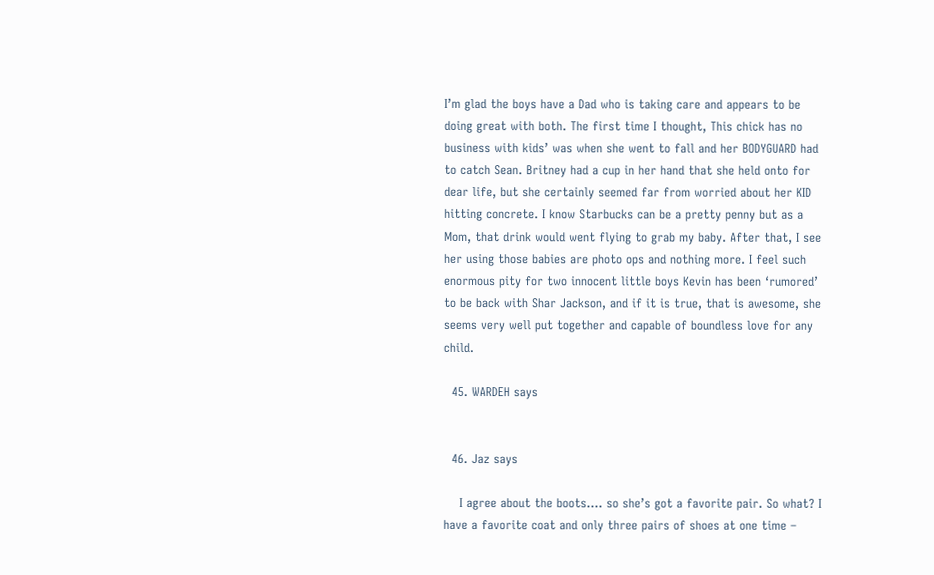I’m glad the boys have a Dad who is taking care and appears to be doing great with both. The first time I thought, This chick has no business with kids’ was when she went to fall and her BODYGUARD had to catch Sean. Britney had a cup in her hand that she held onto for dear life, but she certainly seemed far from worried about her KID hitting concrete. I know Starbucks can be a pretty penny but as a Mom, that drink would went flying to grab my baby. After that, I see her using those babies are photo ops and nothing more. I feel such enormous pity for two innocent little boys Kevin has been ‘rumored’ to be back with Shar Jackson, and if it is true, that is awesome, she seems very well put together and capable of boundless love for any child.

  45. WARDEH says


  46. Jaz says

    I agree about the boots…. so she’s got a favorite pair. So what? I have a favorite coat and only three pairs of shoes at one time –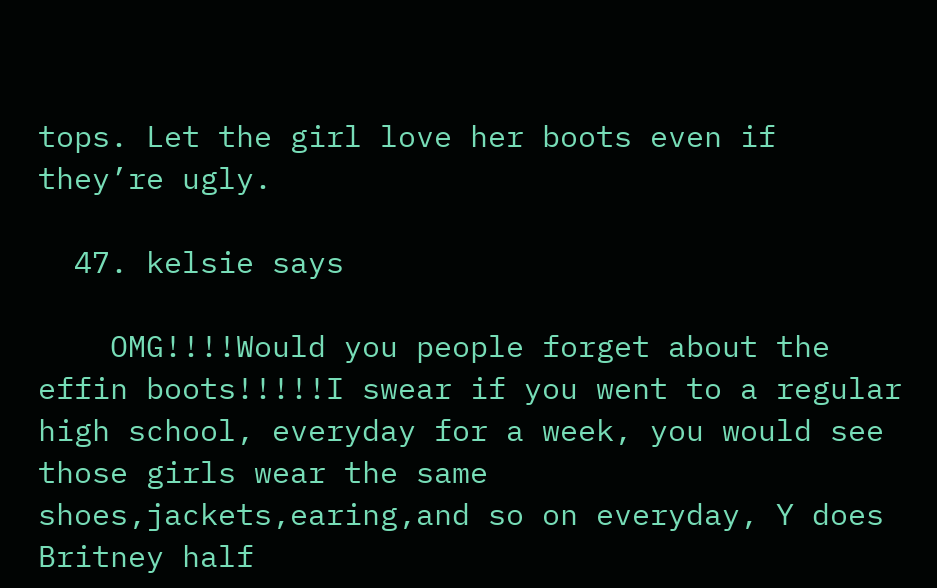tops. Let the girl love her boots even if they’re ugly.

  47. kelsie says

    OMG!!!!Would you people forget about the effin boots!!!!!I swear if you went to a regular high school, everyday for a week, you would see those girls wear the same shoes,jackets,earing,and so on everyday, Y does Britney half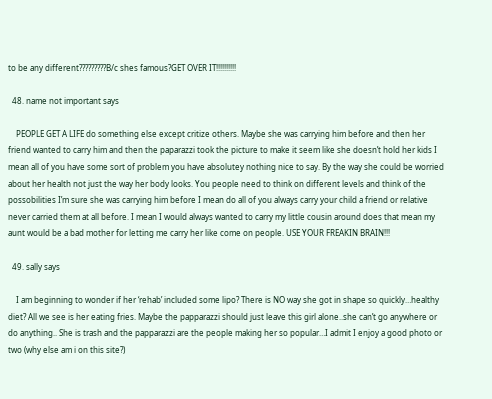to be any different?????????B/c shes famous?GET OVER IT!!!!!!!!!!

  48. name not important says

    PEOPLE GET A LIFE do something else except critize others. Maybe she was carrying him before and then her friend wanted to carry him and then the paparazzi took the picture to make it seem like she doesn’t hold her kids I mean all of you have some sort of problem you have absolutey nothing nice to say. By the way she could be worried about her health not just the way her body looks. You people need to think on different levels and think of the possobilities I’m sure she was carrying him before I mean do all of you always carry your child a friend or relative never carried them at all before. I mean I would always wanted to carry my little cousin around does that mean my aunt would be a bad mother for letting me carry her like come on people. USE YOUR FREAKIN BRAIN!!!

  49. sally says

    I am beginning to wonder if her ‘rehab’ included some lipo? There is NO way she got in shape so quickly…healthy diet? All we see is her eating fries. Maybe the papparazzi should just leave this girl alone..she can’t go anywhere or do anything.. She is trash and the papparazzi are the people making her so popular…I admit I enjoy a good photo or two (why else am i on this site?)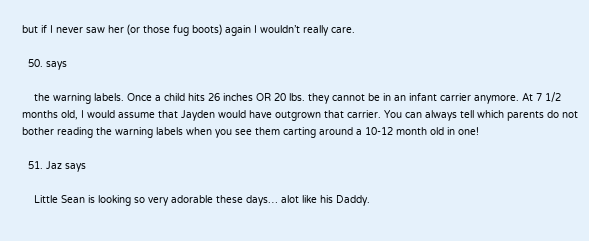but if I never saw her (or those fug boots) again I wouldn’t really care.

  50. says

    the warning labels. Once a child hits 26 inches OR 20 lbs. they cannot be in an infant carrier anymore. At 7 1/2 months old, I would assume that Jayden would have outgrown that carrier. You can always tell which parents do not bother reading the warning labels when you see them carting around a 10-12 month old in one!

  51. Jaz says

    Little Sean is looking so very adorable these days… alot like his Daddy.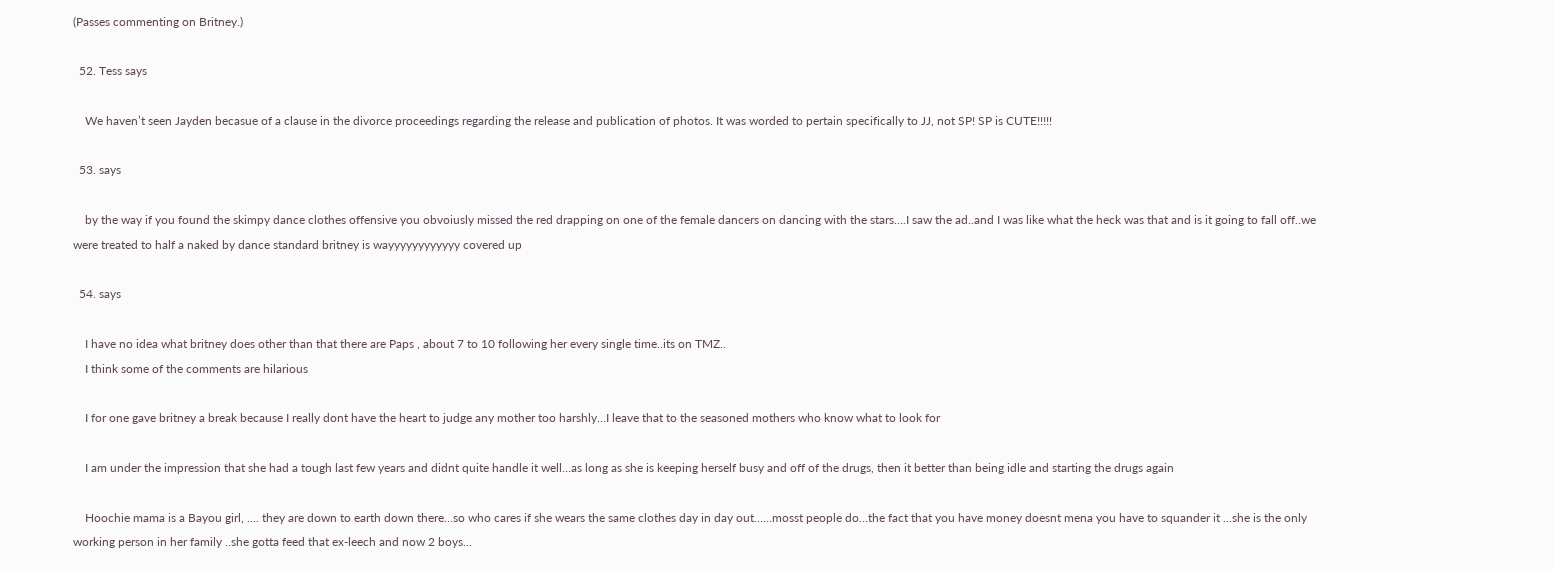(Passes commenting on Britney.)

  52. Tess says

    We haven’t seen Jayden becasue of a clause in the divorce proceedings regarding the release and publication of photos. It was worded to pertain specifically to JJ, not SP! SP is CUTE!!!!!

  53. says

    by the way if you found the skimpy dance clothes offensive you obvoiusly missed the red drapping on one of the female dancers on dancing with the stars….I saw the ad..and I was like what the heck was that and is it going to fall off..we were treated to half a naked by dance standard britney is wayyyyyyyyyyyy covered up

  54. says

    I have no idea what britney does other than that there are Paps , about 7 to 10 following her every single time..its on TMZ..
    I think some of the comments are hilarious

    I for one gave britney a break because I really dont have the heart to judge any mother too harshly…I leave that to the seasoned mothers who know what to look for

    I am under the impression that she had a tough last few years and didnt quite handle it well…as long as she is keeping herself busy and off of the drugs, then it better than being idle and starting the drugs again

    Hoochie mama is a Bayou girl, …. they are down to earth down there…so who cares if she wears the same clothes day in day out……mosst people do…the fact that you have money doesnt mena you have to squander it …she is the only working person in her family ..she gotta feed that ex-leech and now 2 boys…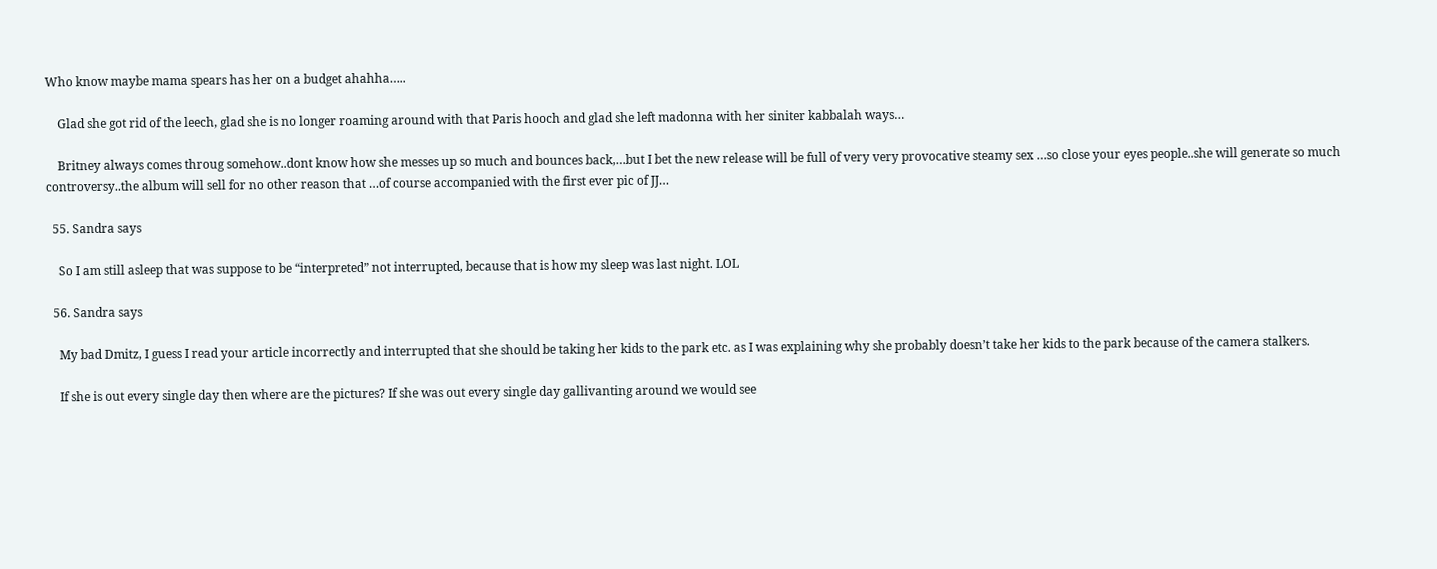Who know maybe mama spears has her on a budget ahahha…..

    Glad she got rid of the leech, glad she is no longer roaming around with that Paris hooch and glad she left madonna with her siniter kabbalah ways…

    Britney always comes throug somehow..dont know how she messes up so much and bounces back,…but I bet the new release will be full of very very provocative steamy sex …so close your eyes people..she will generate so much controversy..the album will sell for no other reason that …of course accompanied with the first ever pic of JJ…

  55. Sandra says

    So I am still asleep that was suppose to be “interpreted” not interrupted, because that is how my sleep was last night. LOL

  56. Sandra says

    My bad Dmitz, I guess I read your article incorrectly and interrupted that she should be taking her kids to the park etc. as I was explaining why she probably doesn’t take her kids to the park because of the camera stalkers.

    If she is out every single day then where are the pictures? If she was out every single day gallivanting around we would see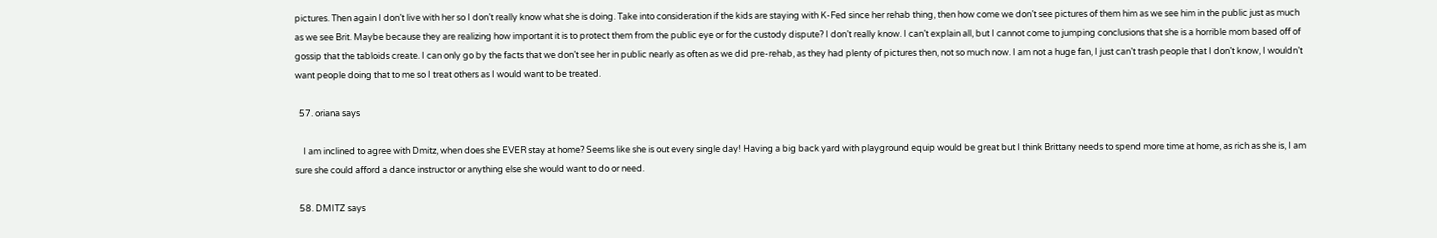pictures. Then again I don’t live with her so I don’t really know what she is doing. Take into consideration if the kids are staying with K-Fed since her rehab thing, then how come we don’t see pictures of them him as we see him in the public just as much as we see Brit. Maybe because they are realizing how important it is to protect them from the public eye or for the custody dispute? I don’t really know. I can’t explain all, but I cannot come to jumping conclusions that she is a horrible mom based off of gossip that the tabloids create. I can only go by the facts that we don’t see her in public nearly as often as we did pre-rehab, as they had plenty of pictures then, not so much now. I am not a huge fan, I just can’t trash people that I don’t know, I wouldn’t want people doing that to me so I treat others as I would want to be treated.

  57. oriana says

    I am inclined to agree with Dmitz, when does she EVER stay at home? Seems like she is out every single day! Having a big back yard with playground equip would be great but I think Brittany needs to spend more time at home, as rich as she is, I am sure she could afford a dance instructor or anything else she would want to do or need.

  58. DMITZ says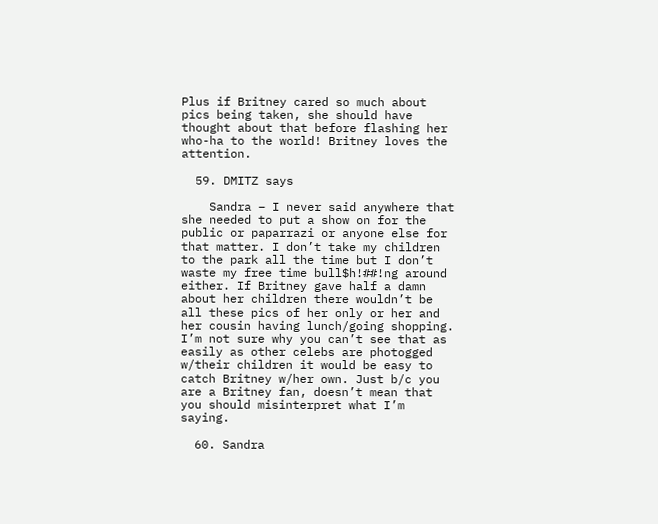Plus if Britney cared so much about pics being taken, she should have thought about that before flashing her who-ha to the world! Britney loves the attention.

  59. DMITZ says

    Sandra – I never said anywhere that she needed to put a show on for the public or paparrazi or anyone else for that matter. I don’t take my children to the park all the time but I don’t waste my free time bull$h!##!ng around either. If Britney gave half a damn about her children there wouldn’t be all these pics of her only or her and her cousin having lunch/going shopping. I’m not sure why you can’t see that as easily as other celebs are photogged w/their children it would be easy to catch Britney w/her own. Just b/c you are a Britney fan, doesn’t mean that you should misinterpret what I’m saying.

  60. Sandra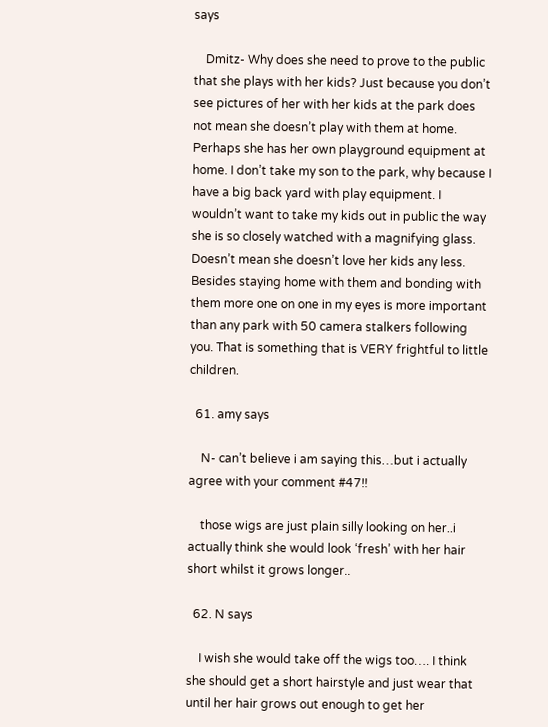says

    Dmitz- Why does she need to prove to the public that she plays with her kids? Just because you don’t see pictures of her with her kids at the park does not mean she doesn’t play with them at home. Perhaps she has her own playground equipment at home. I don’t take my son to the park, why because I have a big back yard with play equipment. I wouldn’t want to take my kids out in public the way she is so closely watched with a magnifying glass. Doesn’t mean she doesn’t love her kids any less. Besides staying home with them and bonding with them more one on one in my eyes is more important than any park with 50 camera stalkers following you. That is something that is VERY frightful to little children.

  61. amy says

    N- can’t believe i am saying this…but i actually agree with your comment #47!!

    those wigs are just plain silly looking on her..i actually think she would look ‘fresh’ with her hair short whilst it grows longer..

  62. N says

    I wish she would take off the wigs too…. I think she should get a short hairstyle and just wear that until her hair grows out enough to get her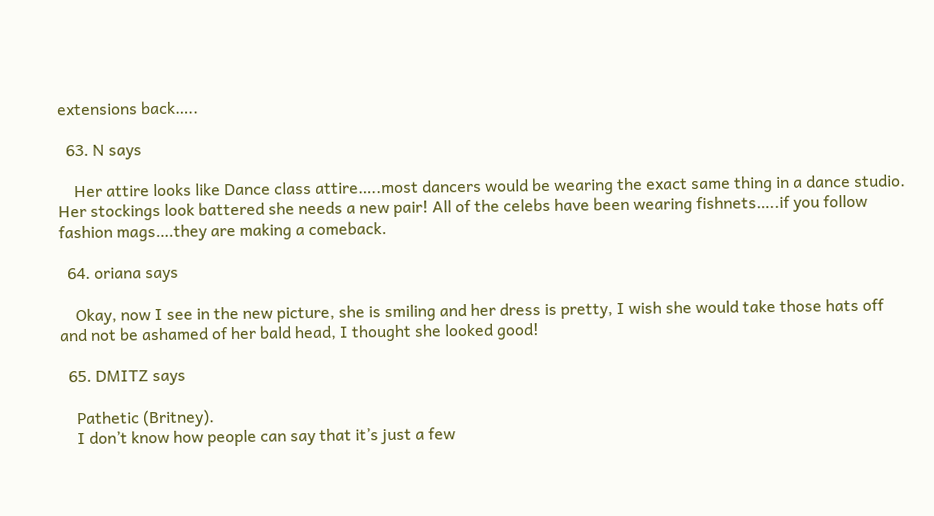extensions back…..

  63. N says

    Her attire looks like Dance class attire…..most dancers would be wearing the exact same thing in a dance studio. Her stockings look battered she needs a new pair! All of the celebs have been wearing fishnets…..if you follow fashion mags….they are making a comeback.

  64. oriana says

    Okay, now I see in the new picture, she is smiling and her dress is pretty, I wish she would take those hats off and not be ashamed of her bald head, I thought she looked good!

  65. DMITZ says

    Pathetic (Britney).
    I don’t know how people can say that it’s just a few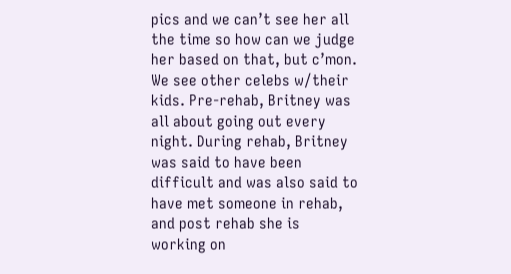pics and we can’t see her all the time so how can we judge her based on that, but c’mon. We see other celebs w/their kids. Pre-rehab, Britney was all about going out every night. During rehab, Britney was said to have been difficult and was also said to have met someone in rehab, and post rehab she is working on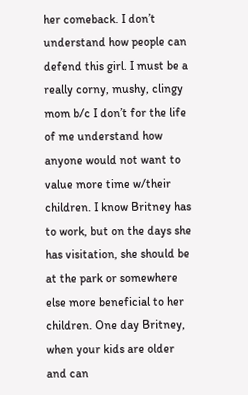her comeback. I don’t understand how people can defend this girl. I must be a really corny, mushy, clingy mom b/c I don’t for the life of me understand how anyone would not want to value more time w/their children. I know Britney has to work, but on the days she has visitation, she should be at the park or somewhere else more beneficial to her children. One day Britney, when your kids are older and can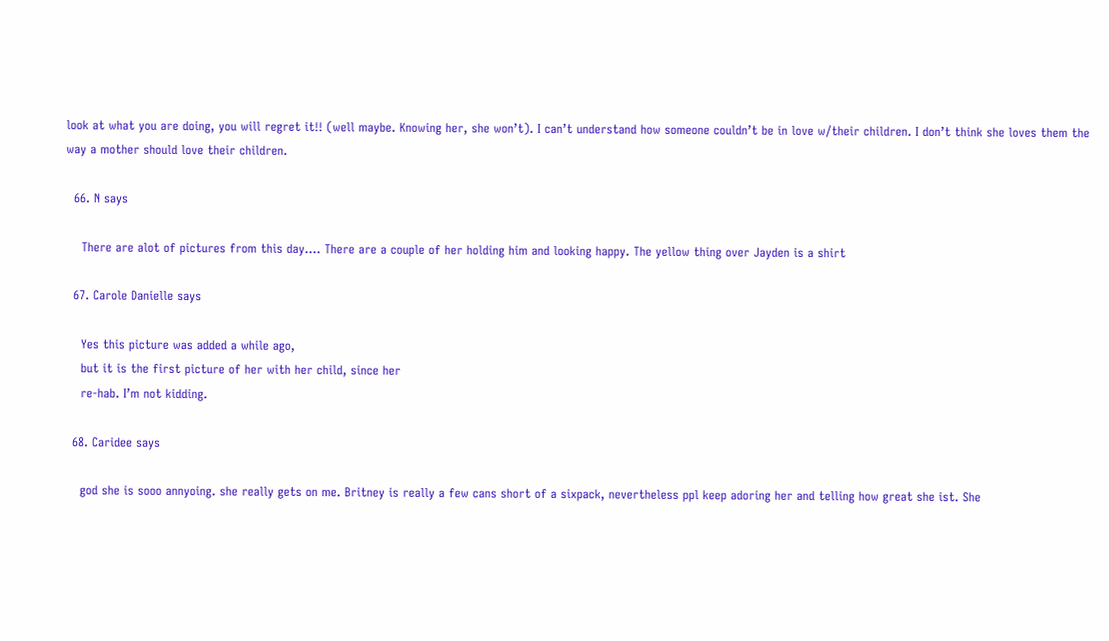look at what you are doing, you will regret it!! (well maybe. Knowing her, she won’t). I can’t understand how someone couldn’t be in love w/their children. I don’t think she loves them the way a mother should love their children.

  66. N says

    There are alot of pictures from this day…. There are a couple of her holding him and looking happy. The yellow thing over Jayden is a shirt

  67. Carole Danielle says

    Yes this picture was added a while ago,
    but it is the first picture of her with her child, since her
    re-hab. I’m not kidding.

  68. Caridee says

    god she is sooo annyoing. she really gets on me. Britney is really a few cans short of a sixpack, nevertheless ppl keep adoring her and telling how great she ist. She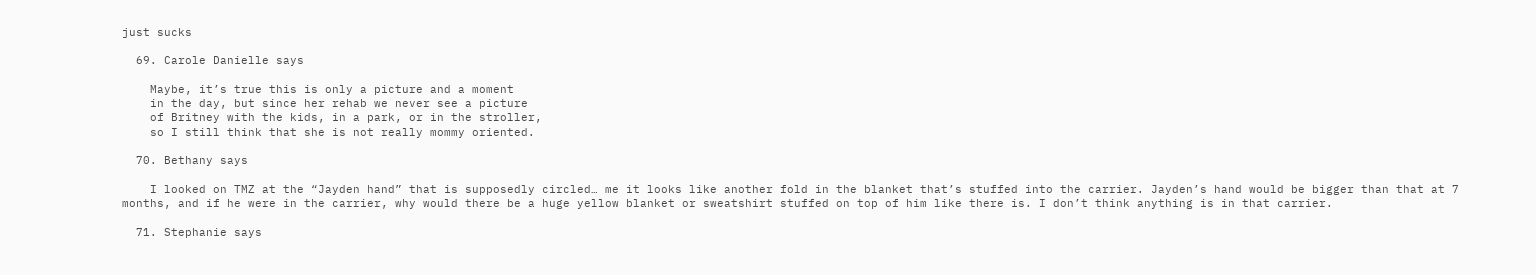just sucks

  69. Carole Danielle says

    Maybe, it’s true this is only a picture and a moment
    in the day, but since her rehab we never see a picture
    of Britney with the kids, in a park, or in the stroller,
    so I still think that she is not really mommy oriented.

  70. Bethany says

    I looked on TMZ at the “Jayden hand” that is supposedly circled… me it looks like another fold in the blanket that’s stuffed into the carrier. Jayden’s hand would be bigger than that at 7 months, and if he were in the carrier, why would there be a huge yellow blanket or sweatshirt stuffed on top of him like there is. I don’t think anything is in that carrier.

  71. Stephanie says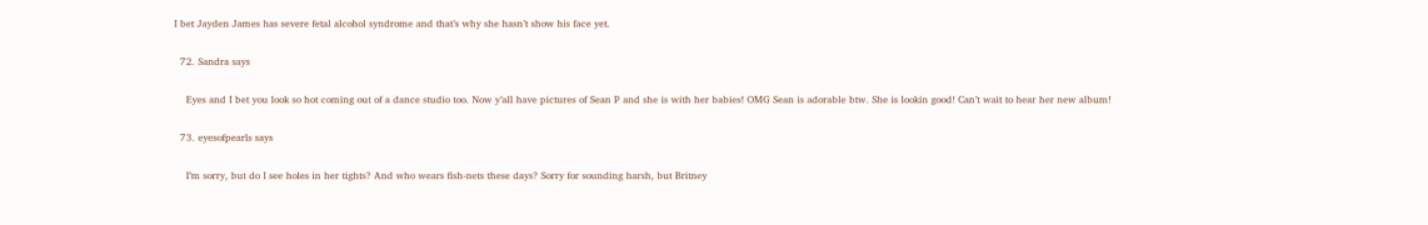I bet Jayden James has severe fetal alcohol syndrome and that’s why she hasn’t show his face yet.

  72. Sandra says

    Eyes and I bet you look so hot coming out of a dance studio too. Now y’all have pictures of Sean P and she is with her babies! OMG Sean is adorable btw. She is lookin good! Can’t wait to hear her new album!

  73. eyesofpearls says

    I’m sorry, but do I see holes in her tights? And who wears fish-nets these days? Sorry for sounding harsh, but Britney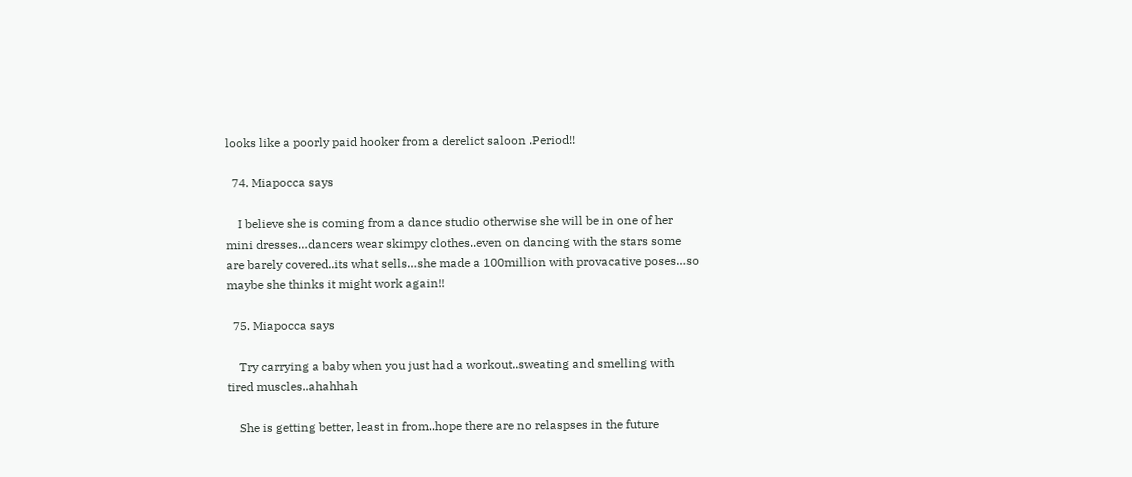looks like a poorly paid hooker from a derelict saloon .Period!!

  74. Miapocca says

    I believe she is coming from a dance studio otherwise she will be in one of her mini dresses…dancers wear skimpy clothes..even on dancing with the stars some are barely covered..its what sells…she made a 100million with provacative poses…so maybe she thinks it might work again!!

  75. Miapocca says

    Try carrying a baby when you just had a workout..sweating and smelling with tired muscles..ahahhah

    She is getting better, least in from..hope there are no relaspses in the future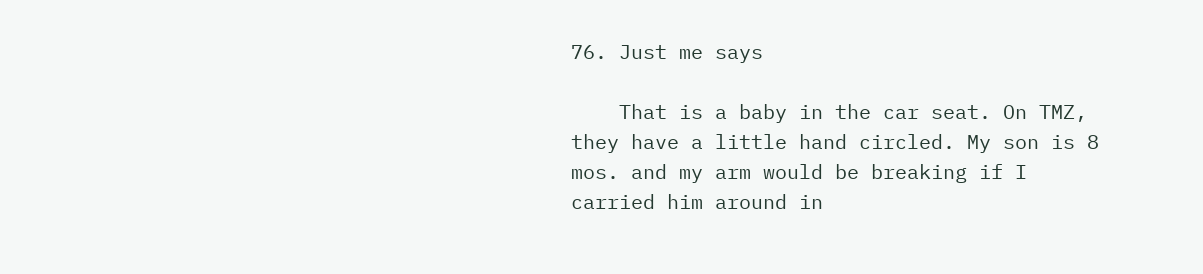76. Just me says

    That is a baby in the car seat. On TMZ, they have a little hand circled. My son is 8 mos. and my arm would be breaking if I carried him around in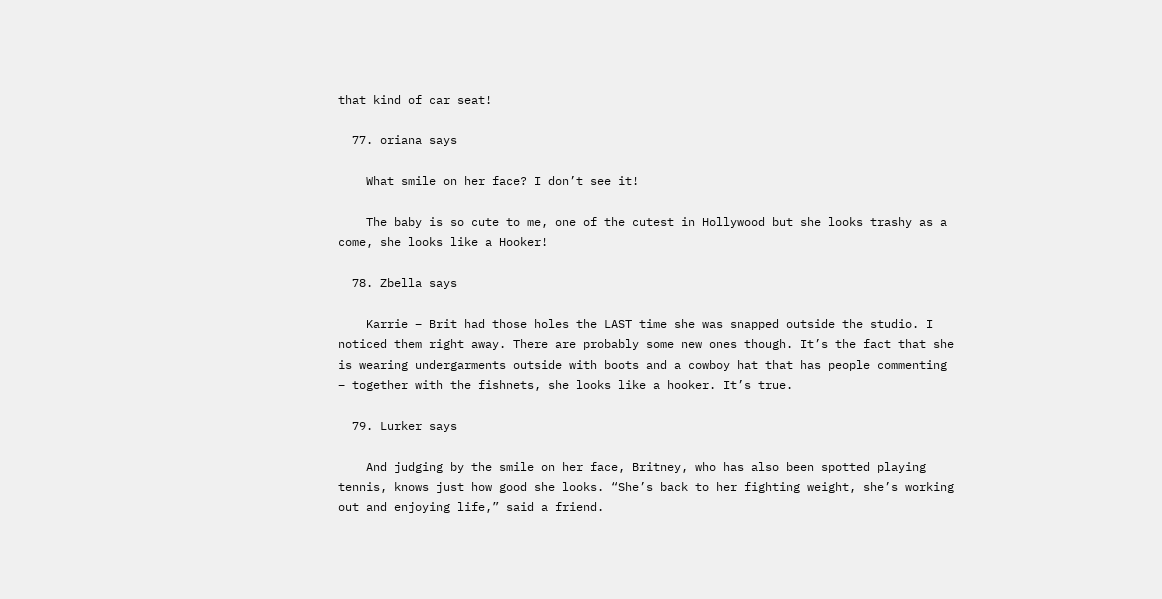that kind of car seat!

  77. oriana says

    What smile on her face? I don’t see it!

    The baby is so cute to me, one of the cutest in Hollywood but she looks trashy as a come, she looks like a Hooker!

  78. Zbella says

    Karrie – Brit had those holes the LAST time she was snapped outside the studio. I noticed them right away. There are probably some new ones though. It’s the fact that she is wearing undergarments outside with boots and a cowboy hat that has people commenting – together with the fishnets, she looks like a hooker. It’s true.

  79. Lurker says

    And judging by the smile on her face, Britney, who has also been spotted playing tennis, knows just how good she looks. “She’s back to her fighting weight, she’s working out and enjoying life,” said a friend.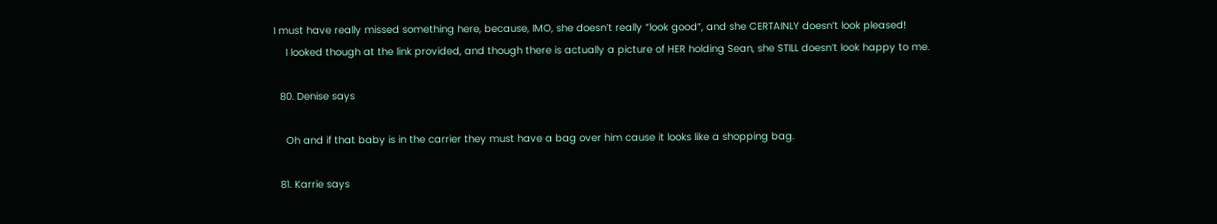I must have really missed something here, because, IMO, she doesn’t really “look good”, and she CERTAINLY doesn’t look pleased!
    I looked though at the link provided, and though there is actually a picture of HER holding Sean, she STILL doesn’t look happy to me.

  80. Denise says

    Oh and if that baby is in the carrier they must have a bag over him cause it looks like a shopping bag.

  81. Karrie says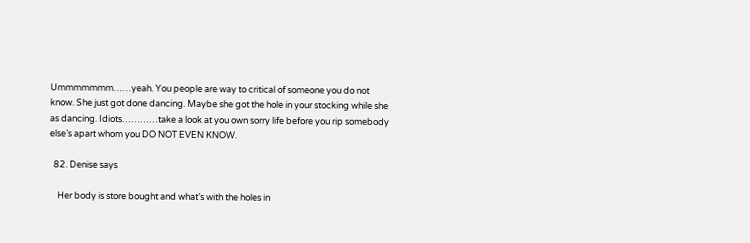Ummmmmmm……yeah. You people are way to critical of someone you do not know. She just got done dancing. Maybe she got the hole in your stocking while she as dancing. Idiots…………take a look at you own sorry life before you rip somebody else’s apart whom you DO NOT EVEN KNOW.

  82. Denise says

    Her body is store bought and what’s with the holes in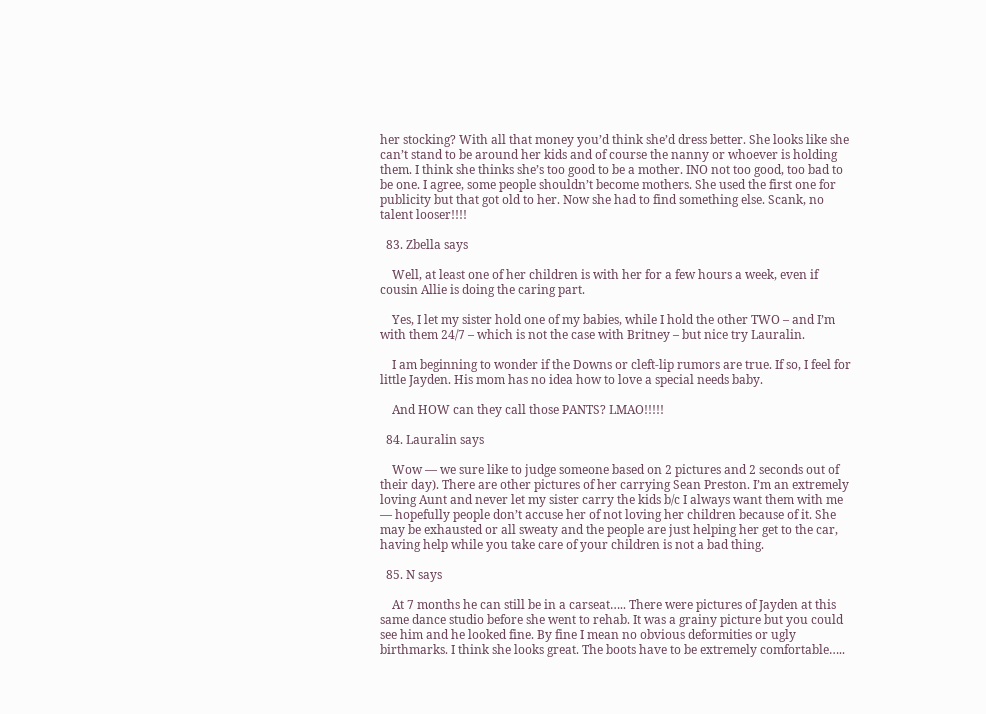her stocking? With all that money you’d think she’d dress better. She looks like she can’t stand to be around her kids and of course the nanny or whoever is holding them. I think she thinks she’s too good to be a mother. INO not too good, too bad to be one. I agree, some people shouldn’t become mothers. She used the first one for publicity but that got old to her. Now she had to find something else. Scank, no talent looser!!!!

  83. Zbella says

    Well, at least one of her children is with her for a few hours a week, even if cousin Allie is doing the caring part.

    Yes, I let my sister hold one of my babies, while I hold the other TWO – and I’m with them 24/7 – which is not the case with Britney – but nice try Lauralin.

    I am beginning to wonder if the Downs or cleft-lip rumors are true. If so, I feel for little Jayden. His mom has no idea how to love a special needs baby.

    And HOW can they call those PANTS? LMAO!!!!!

  84. Lauralin says

    Wow — we sure like to judge someone based on 2 pictures and 2 seconds out of their day). There are other pictures of her carrying Sean Preston. I’m an extremely loving Aunt and never let my sister carry the kids b/c I always want them with me — hopefully people don’t accuse her of not loving her children because of it. She may be exhausted or all sweaty and the people are just helping her get to the car, having help while you take care of your children is not a bad thing.

  85. N says

    At 7 months he can still be in a carseat….. There were pictures of Jayden at this same dance studio before she went to rehab. It was a grainy picture but you could see him and he looked fine. By fine I mean no obvious deformities or ugly birthmarks. I think she looks great. The boots have to be extremely comfortable…..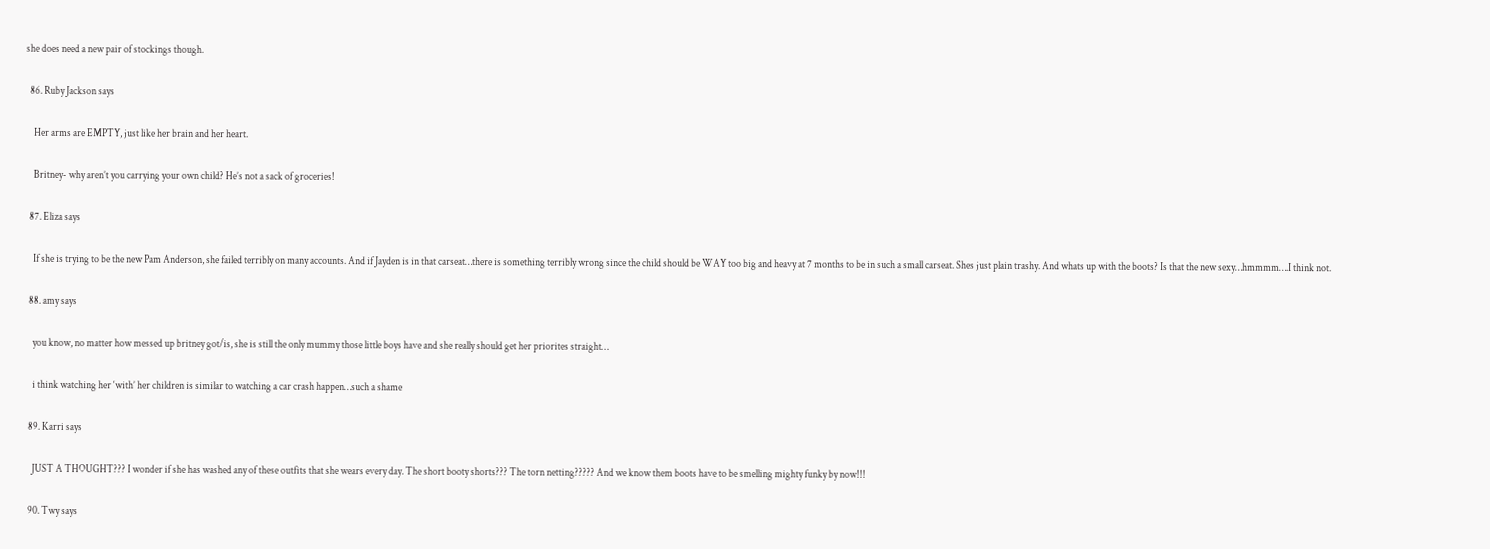she does need a new pair of stockings though.

  86. Ruby Jackson says

    Her arms are EMPTY, just like her brain and her heart.

    Britney- why aren’t you carrying your own child? He’s not a sack of groceries!

  87. Eliza says

    If she is trying to be the new Pam Anderson, she failed terribly on many accounts. And if Jayden is in that carseat…there is something terribly wrong since the child should be WAY too big and heavy at 7 months to be in such a small carseat. Shes just plain trashy. And whats up with the boots? Is that the new sexy…hmmmm….I think not.

  88. amy says

    you know, no matter how messed up britney got/is, she is still the only mummy those little boys have and she really should get her priorites straight…

    i think watching her ‘with’ her children is similar to watching a car crash happen…such a shame

  89. Karri says

    JUST A THOUGHT??? I wonder if she has washed any of these outfits that she wears every day. The short booty shorts??? The torn netting????? And we know them boots have to be smelling mighty funky by now!!!

  90. Twy says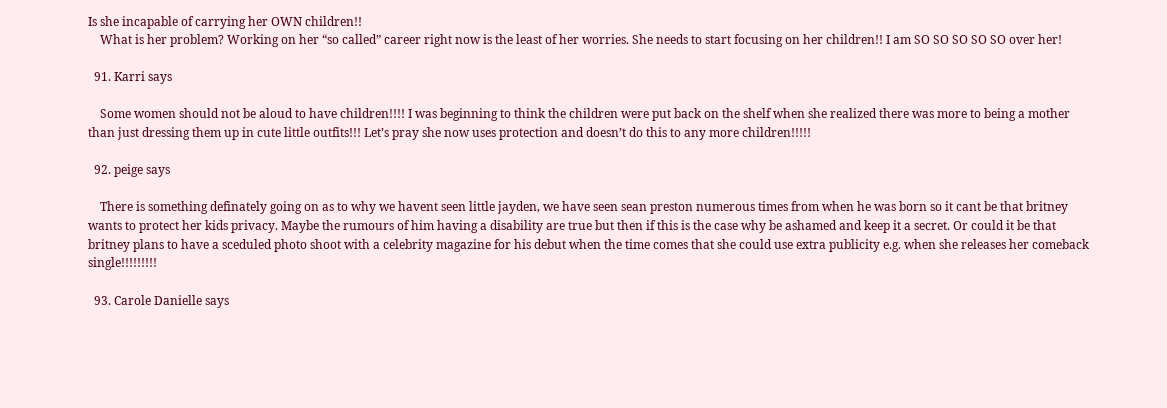Is she incapable of carrying her OWN children!!
    What is her problem? Working on her “so called” career right now is the least of her worries. She needs to start focusing on her children!! I am SO SO SO SO SO over her!

  91. Karri says

    Some women should not be aloud to have children!!!! I was beginning to think the children were put back on the shelf when she realized there was more to being a mother than just dressing them up in cute little outfits!!! Let’s pray she now uses protection and doesn’t do this to any more children!!!!!

  92. peige says

    There is something definately going on as to why we havent seen little jayden, we have seen sean preston numerous times from when he was born so it cant be that britney wants to protect her kids privacy. Maybe the rumours of him having a disability are true but then if this is the case why be ashamed and keep it a secret. Or could it be that britney plans to have a sceduled photo shoot with a celebrity magazine for his debut when the time comes that she could use extra publicity e.g. when she releases her comeback single!!!!!!!!!

  93. Carole Danielle says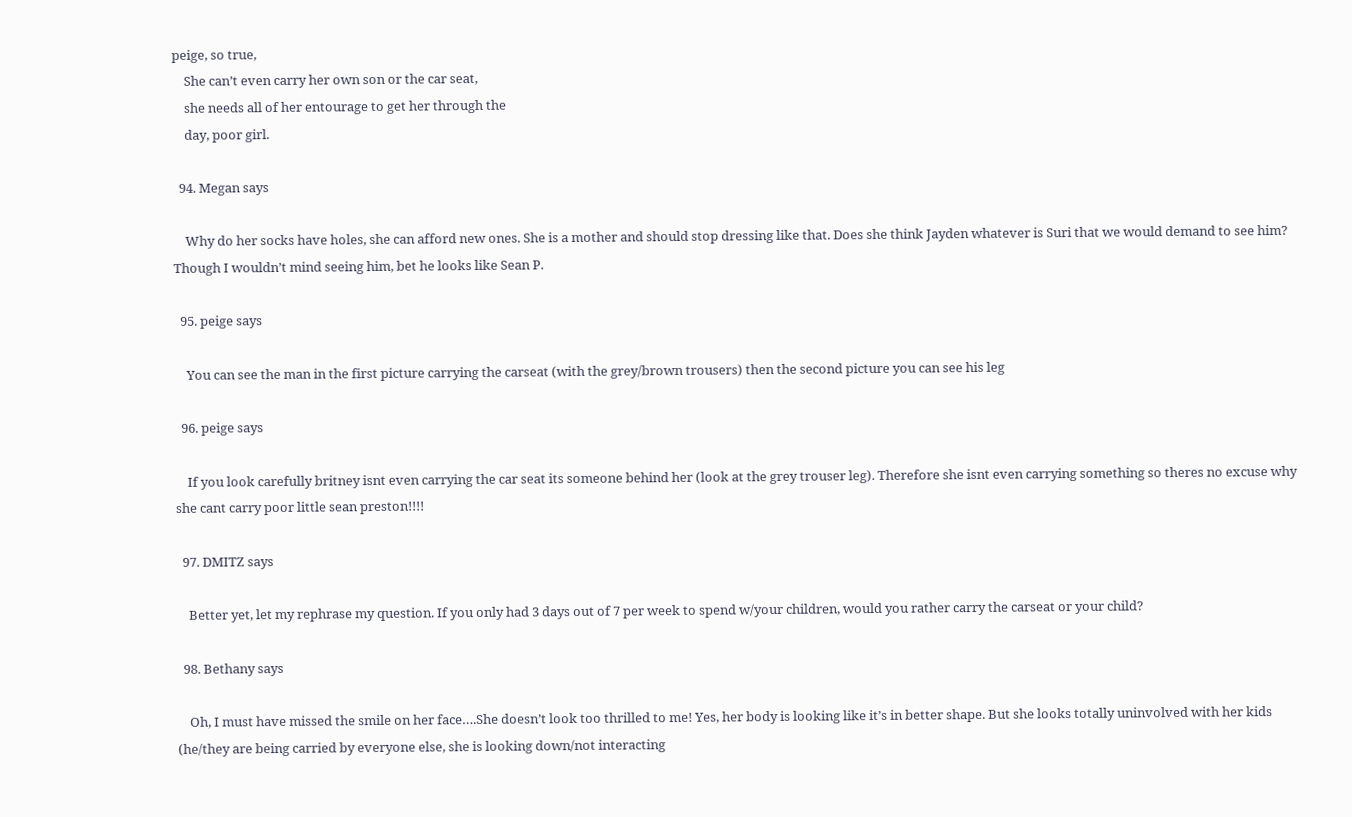peige, so true,
    She can’t even carry her own son or the car seat,
    she needs all of her entourage to get her through the
    day, poor girl.

  94. Megan says

    Why do her socks have holes, she can afford new ones. She is a mother and should stop dressing like that. Does she think Jayden whatever is Suri that we would demand to see him? Though I wouldn’t mind seeing him, bet he looks like Sean P.

  95. peige says

    You can see the man in the first picture carrying the carseat (with the grey/brown trousers) then the second picture you can see his leg

  96. peige says

    If you look carefully britney isnt even carrying the car seat its someone behind her (look at the grey trouser leg). Therefore she isnt even carrying something so theres no excuse why she cant carry poor little sean preston!!!!

  97. DMITZ says

    Better yet, let my rephrase my question. If you only had 3 days out of 7 per week to spend w/your children, would you rather carry the carseat or your child?

  98. Bethany says

    Oh, I must have missed the smile on her face….She doesn’t look too thrilled to me! Yes, her body is looking like it’s in better shape. But she looks totally uninvolved with her kids (he/they are being carried by everyone else, she is looking down/not interacting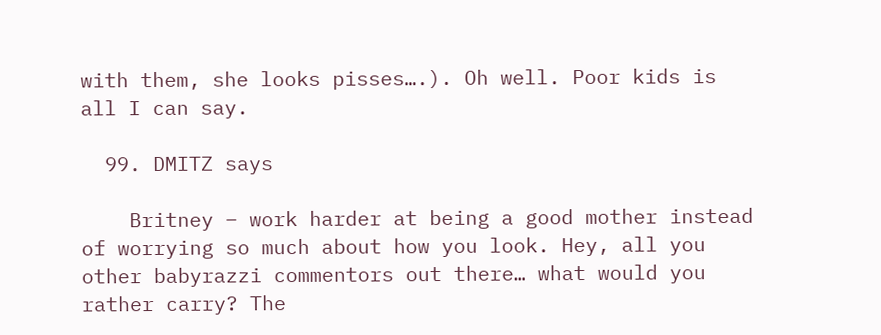with them, she looks pisses….). Oh well. Poor kids is all I can say.

  99. DMITZ says

    Britney – work harder at being a good mother instead of worrying so much about how you look. Hey, all you other babyrazzi commentors out there… what would you rather carry? The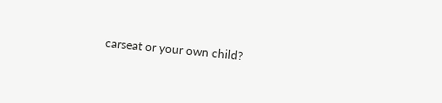carseat or your own child?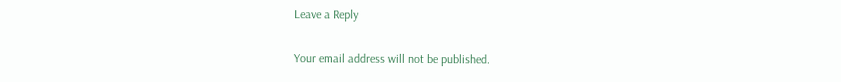Leave a Reply

Your email address will not be published.